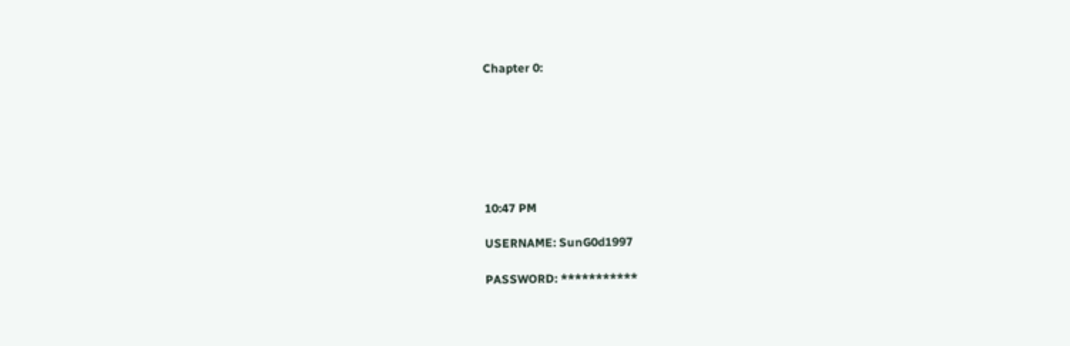Chapter 0:







10:47 PM

USERNAME: SunG0d1997

PASSWORD: ***********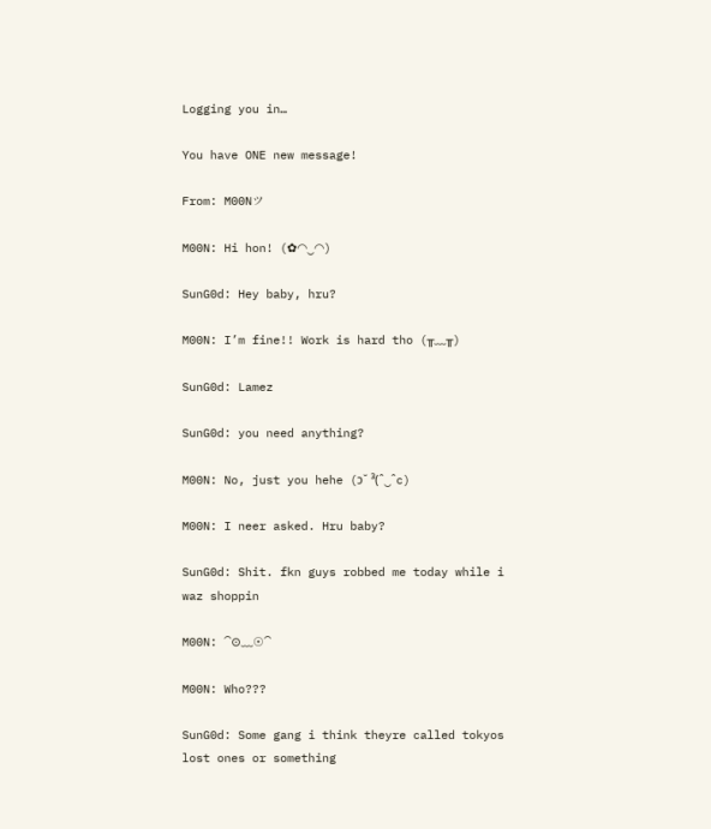Logging you in…

You have ONE new message!

From: M00Nツ

M00N: Hi hon! (✿◠‿◠)

SunG0d: Hey baby, hru?

M00N: I’m fine!! Work is hard tho (╥﹏╥)

SunG0d: Lamez

SunG0d: you need anything?

M00N: No, just you hehe (ɔ˘ ³(ˆ‿ˆc)

M00N: I neer asked. Hru baby?

SunG0d: Shit. fkn guys robbed me today while i waz shoppin

M00N: ⁀⊙﹏☉⁀

M00N: Who???

SunG0d: Some gang i think theyre called tokyos lost ones or something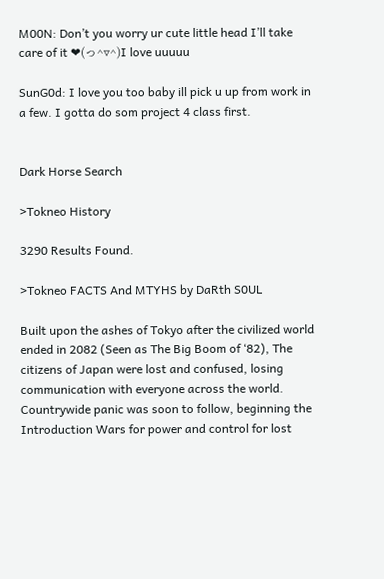M00N: Don’t you worry ur cute little head I’ll take care of it ❤(っ^▿^)I love uuuuu

SunG0d: I love you too baby ill pick u up from work in a few. I gotta do som project 4 class first.


Dark Horse Search

>Tokneo History

3290 Results Found.

>Tokneo FACTS And MTYHS by DaRth S0UL

Built upon the ashes of Tokyo after the civilized world ended in 2082 (Seen as The Big Boom of ‘82), The citizens of Japan were lost and confused, losing communication with everyone across the world. Countrywide panic was soon to follow, beginning the Introduction Wars for power and control for lost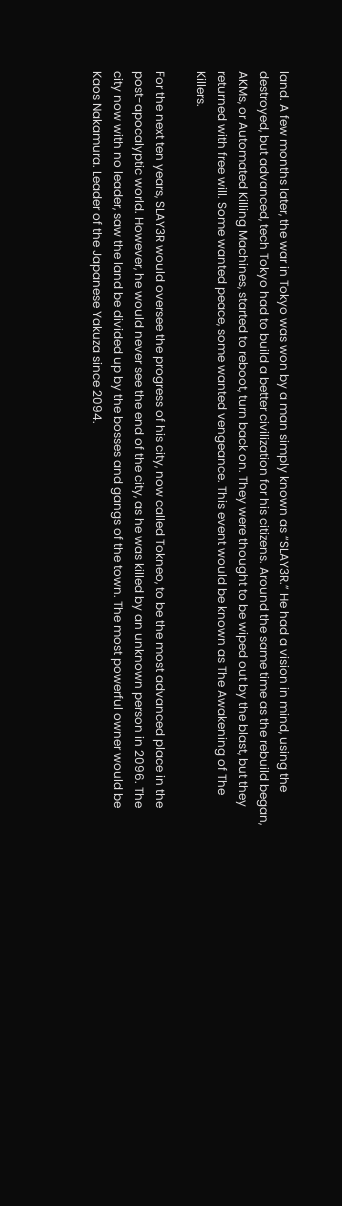land. A few months later, the war in Tokyo was won by a man simply known as “SLAY3R.” He had a vision in mind, using the destroyed, but advanced, tech Tokyo had to build a better civilization for his citizens. Around the same time as the rebuild began, AKMs, or Automated Killing Machines, started to reboot, turn back on. They were thought to be wiped out by the blast, but they returned with free will. Some wanted peace, some wanted vengeance. This event would be known as The Awakening of The Killers.

For the next ten years, SLAY3R would oversee the progress of his city, now called Tokneo, to be the most advanced place in the post-apocalyptic world. However, he would never see the end of the city, as he was killed by an unknown person in 2096. The city now with no leader, saw the land be divided up by the bosses and gangs of the town. The most powerful owner would be Kaos Nakamura. Leader of the Japanese Yakuza since 2094.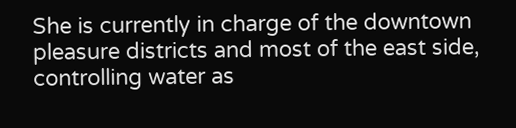She is currently in charge of the downtown pleasure districts and most of the east side, controlling water as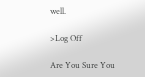well.

>Log Off

Are You Sure You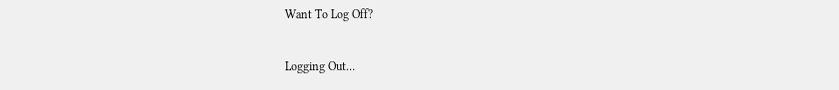Want To Log Off?


Logging Out…